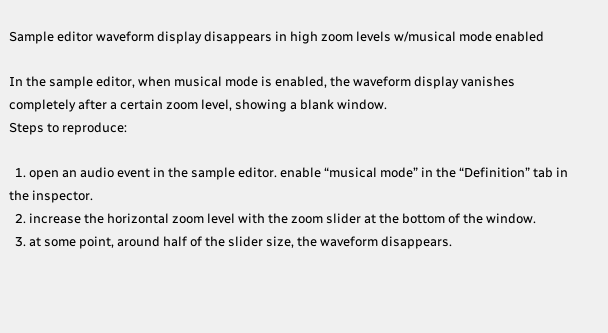Sample editor waveform display disappears in high zoom levels w/musical mode enabled

In the sample editor, when musical mode is enabled, the waveform display vanishes completely after a certain zoom level, showing a blank window.
Steps to reproduce:

  1. open an audio event in the sample editor. enable “musical mode” in the “Definition” tab in the inspector.
  2. increase the horizontal zoom level with the zoom slider at the bottom of the window.
  3. at some point, around half of the slider size, the waveform disappears.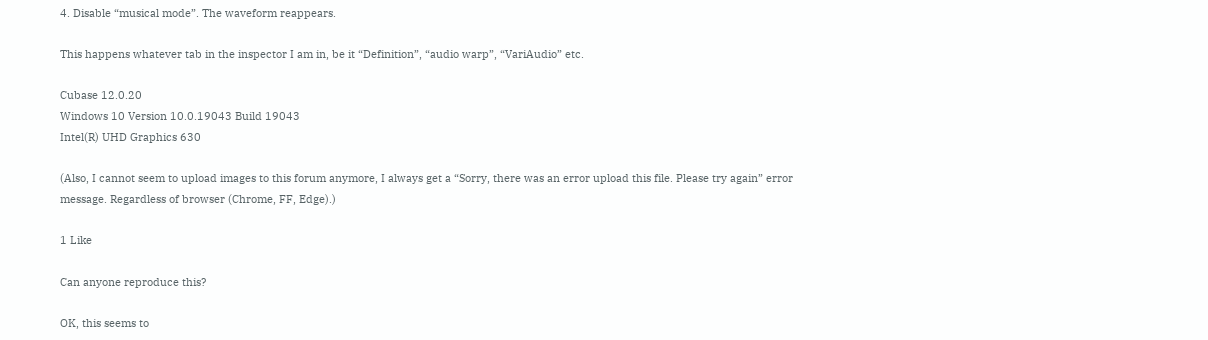4. Disable “musical mode”. The waveform reappears.

This happens whatever tab in the inspector I am in, be it “Definition”, “audio warp”, “VariAudio” etc.

Cubase 12.0.20
Windows 10 Version 10.0.19043 Build 19043
Intel(R) UHD Graphics 630

(Also, I cannot seem to upload images to this forum anymore, I always get a “Sorry, there was an error upload this file. Please try again” error message. Regardless of browser (Chrome, FF, Edge).)

1 Like

Can anyone reproduce this?

OK, this seems to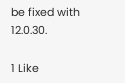be fixed with 12.0.30.

1 Like